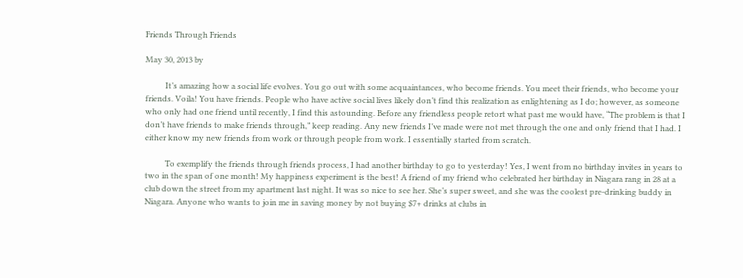Friends Through Friends

May 30, 2013 by

          It’s amazing how a social life evolves. You go out with some acquaintances, who become friends. You meet their friends, who become your friends. Voila! You have friends. People who have active social lives likely don’t find this realization as enlightening as I do; however, as someone who only had one friend until recently, I find this astounding. Before any friendless people retort what past me would have, “The problem is that I don’t have friends to make friends through,” keep reading. Any new friends I’ve made were not met through the one and only friend that I had. I either know my new friends from work or through people from work. I essentially started from scratch.

          To exemplify the friends through friends process, I had another birthday to go to yesterday! Yes, I went from no birthday invites in years to two in the span of one month! My happiness experiment is the best! A friend of my friend who celebrated her birthday in Niagara rang in 28 at a club down the street from my apartment last night. It was so nice to see her. She’s super sweet, and she was the coolest pre-drinking buddy in Niagara. Anyone who wants to join me in saving money by not buying $7+ drinks at clubs in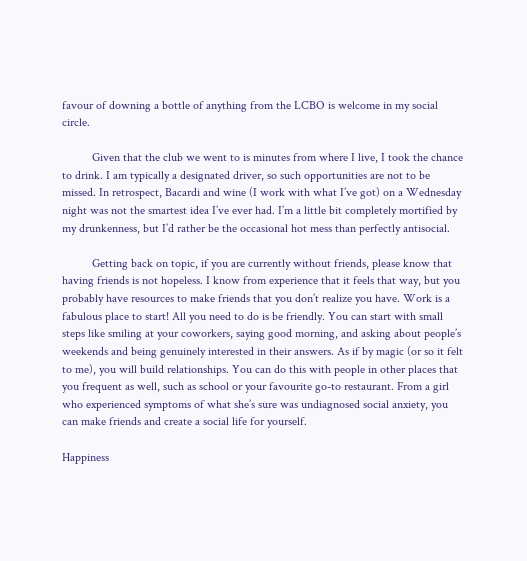favour of downing a bottle of anything from the LCBO is welcome in my social circle.

          Given that the club we went to is minutes from where I live, I took the chance to drink. I am typically a designated driver, so such opportunities are not to be missed. In retrospect, Bacardi and wine (I work with what I’ve got) on a Wednesday night was not the smartest idea I’ve ever had. I’m a little bit completely mortified by my drunkenness, but I’d rather be the occasional hot mess than perfectly antisocial.

          Getting back on topic, if you are currently without friends, please know that having friends is not hopeless. I know from experience that it feels that way, but you probably have resources to make friends that you don’t realize you have. Work is a fabulous place to start! All you need to do is be friendly. You can start with small steps like smiling at your coworkers, saying good morning, and asking about people’s weekends and being genuinely interested in their answers. As if by magic (or so it felt to me), you will build relationships. You can do this with people in other places that you frequent as well, such as school or your favourite go-to restaurant. From a girl who experienced symptoms of what she’s sure was undiagnosed social anxiety, you can make friends and create a social life for yourself.

Happiness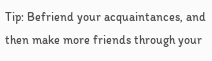Tip: Befriend your acquaintances, and then make more friends through your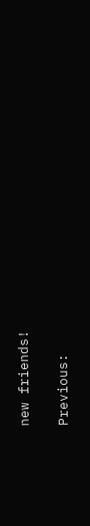new friends!

Previous: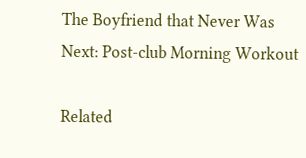The Boyfriend that Never Was Next: Post-club Morning Workout

Related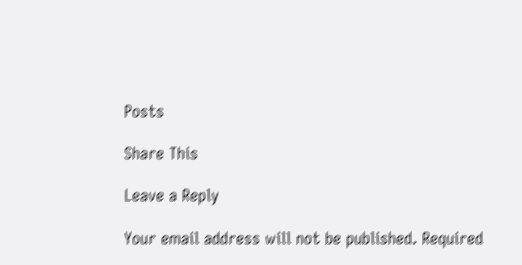Posts

Share This

Leave a Reply

Your email address will not be published. Required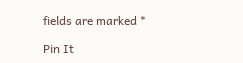fields are marked *

Pin It